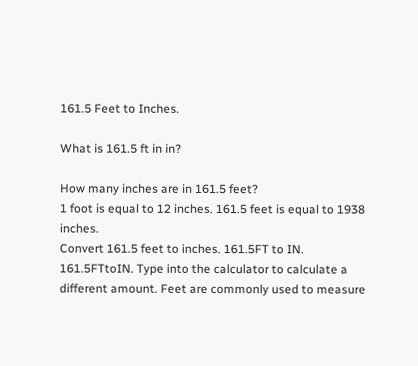161.5 Feet to Inches.

What is 161.5 ft in in?

How many inches are in 161.5 feet?
1 foot is equal to 12 inches. 161.5 feet is equal to 1938 inches.
Convert 161.5 feet to inches. 161.5FT to IN. 161.5FTtoIN. Type into the calculator to calculate a different amount. Feet are commonly used to measure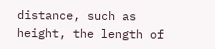distance, such as height, the length of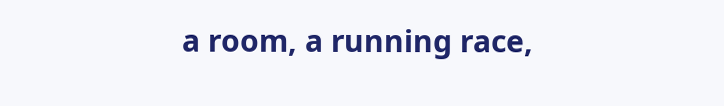a room, a running race,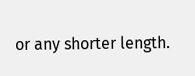or any shorter length.